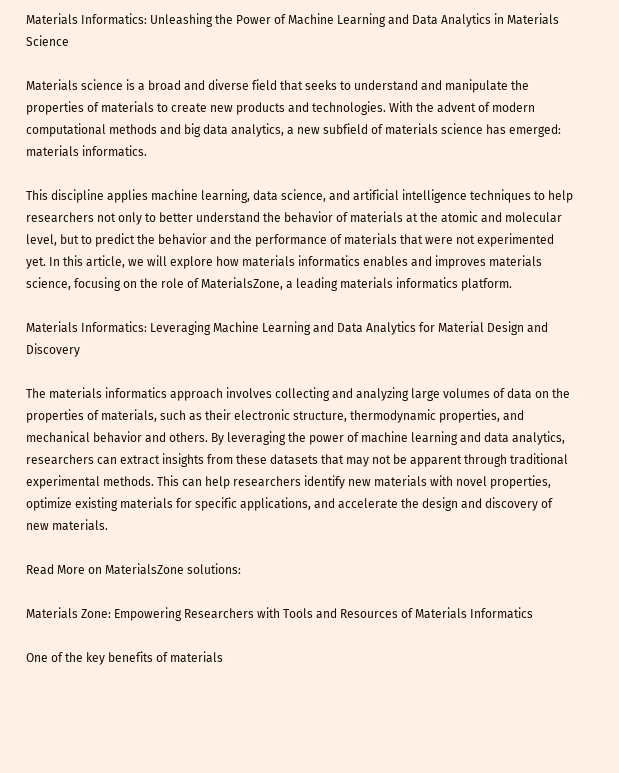Materials Informatics: Unleashing the Power of Machine Learning and Data Analytics in Materials Science

Materials science is a broad and diverse field that seeks to understand and manipulate the properties of materials to create new products and technologies. With the advent of modern computational methods and big data analytics, a new subfield of materials science has emerged: materials informatics.

This discipline applies machine learning, data science, and artificial intelligence techniques to help researchers not only to better understand the behavior of materials at the atomic and molecular level, but to predict the behavior and the performance of materials that were not experimented yet. In this article, we will explore how materials informatics enables and improves materials science, focusing on the role of MaterialsZone, a leading materials informatics platform.

Materials Informatics: Leveraging Machine Learning and Data Analytics for Material Design and Discovery

The materials informatics approach involves collecting and analyzing large volumes of data on the properties of materials, such as their electronic structure, thermodynamic properties, and mechanical behavior and others. By leveraging the power of machine learning and data analytics, researchers can extract insights from these datasets that may not be apparent through traditional experimental methods. This can help researchers identify new materials with novel properties, optimize existing materials for specific applications, and accelerate the design and discovery of new materials.

Read More on MaterialsZone solutions:

Materials Zone: Empowering Researchers with Tools and Resources of Materials Informatics

One of the key benefits of materials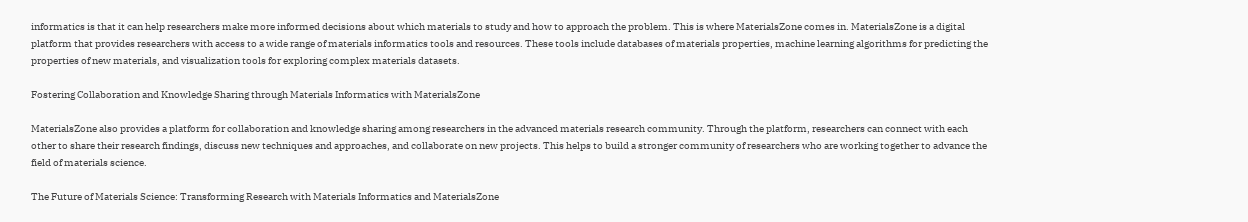informatics is that it can help researchers make more informed decisions about which materials to study and how to approach the problem. This is where MaterialsZone comes in. MaterialsZone is a digital platform that provides researchers with access to a wide range of materials informatics tools and resources. These tools include databases of materials properties, machine learning algorithms for predicting the properties of new materials, and visualization tools for exploring complex materials datasets.

Fostering Collaboration and Knowledge Sharing through Materials Informatics with MaterialsZone

MaterialsZone also provides a platform for collaboration and knowledge sharing among researchers in the advanced materials research community. Through the platform, researchers can connect with each other to share their research findings, discuss new techniques and approaches, and collaborate on new projects. This helps to build a stronger community of researchers who are working together to advance the field of materials science.

The Future of Materials Science: Transforming Research with Materials Informatics and MaterialsZone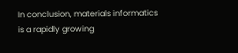In conclusion, materials informatics is a rapidly growing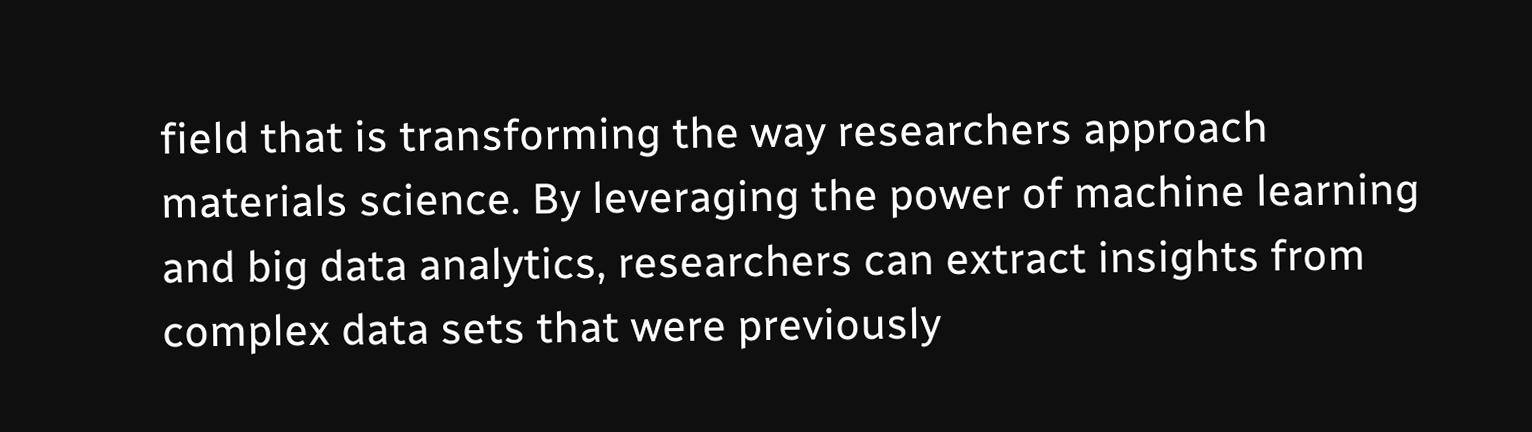field that is transforming the way researchers approach materials science. By leveraging the power of machine learning and big data analytics, researchers can extract insights from complex data sets that were previously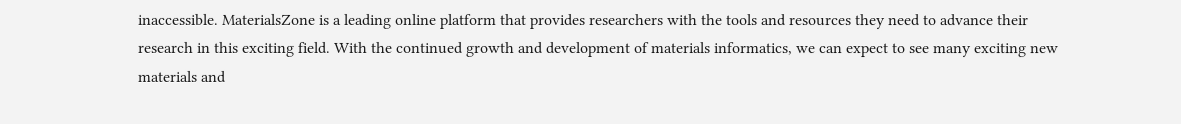inaccessible. MaterialsZone is a leading online platform that provides researchers with the tools and resources they need to advance their research in this exciting field. With the continued growth and development of materials informatics, we can expect to see many exciting new materials and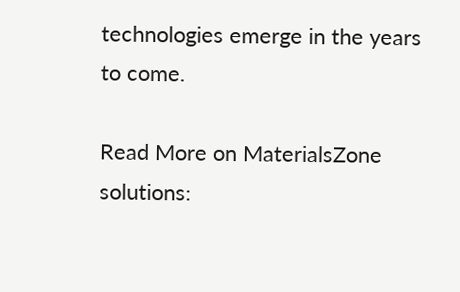technologies emerge in the years to come.

Read More on MaterialsZone solutions: